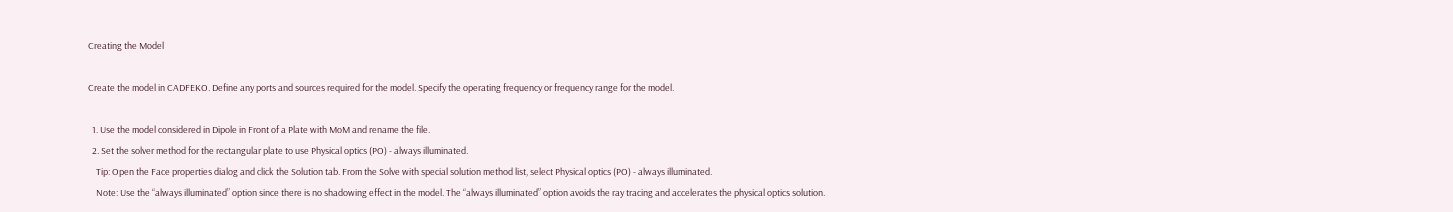Creating the Model

Create the model in CADFEKO. Define any ports and sources required for the model. Specify the operating frequency or frequency range for the model.

  1. Use the model considered in Dipole in Front of a Plate with MoM and rename the file.
  2. Set the solver method for the rectangular plate to use Physical optics (PO) - always illuminated.
    Tip: Open the Face properties dialog and click the Solution tab. From the Solve with special solution method list, select Physical optics (PO) - always illuminated.
    Note: Use the “always illuminated” option since there is no shadowing effect in the model. The “always illuminated” option avoids the ray tracing and accelerates the physical optics solution.